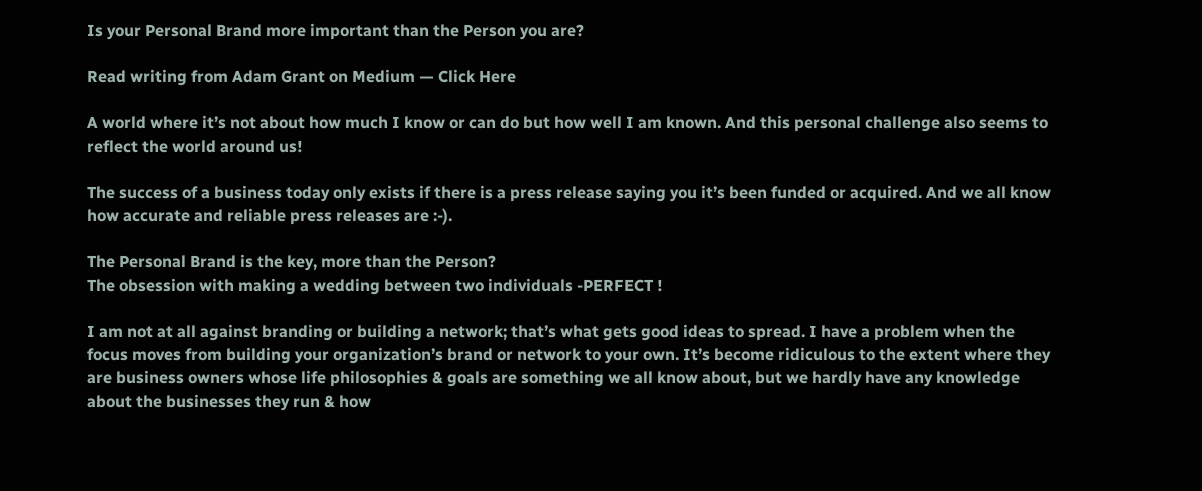Is your Personal Brand more important than the Person you are?

Read writing from Adam Grant on Medium — Click Here

A world where it’s not about how much I know or can do but how well I am known. And this personal challenge also seems to reflect the world around us!

The success of a business today only exists if there is a press release saying you it’s been funded or acquired. And we all know how accurate and reliable press releases are :-).

The Personal Brand is the key, more than the Person?
The obsession with making a wedding between two individuals -PERFECT !

I am not at all against branding or building a network; that’s what gets good ideas to spread. I have a problem when the focus moves from building your organization’s brand or network to your own. It’s become ridiculous to the extent where they are business owners whose life philosophies & goals are something we all know about, but we hardly have any knowledge about the businesses they run & how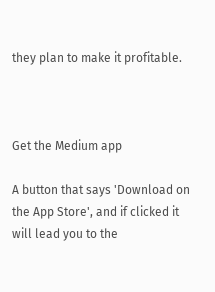they plan to make it profitable.



Get the Medium app

A button that says 'Download on the App Store', and if clicked it will lead you to the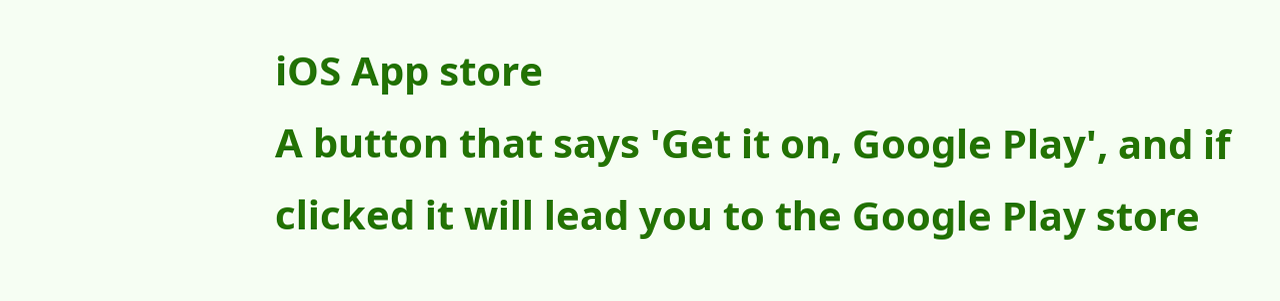iOS App store
A button that says 'Get it on, Google Play', and if clicked it will lead you to the Google Play store